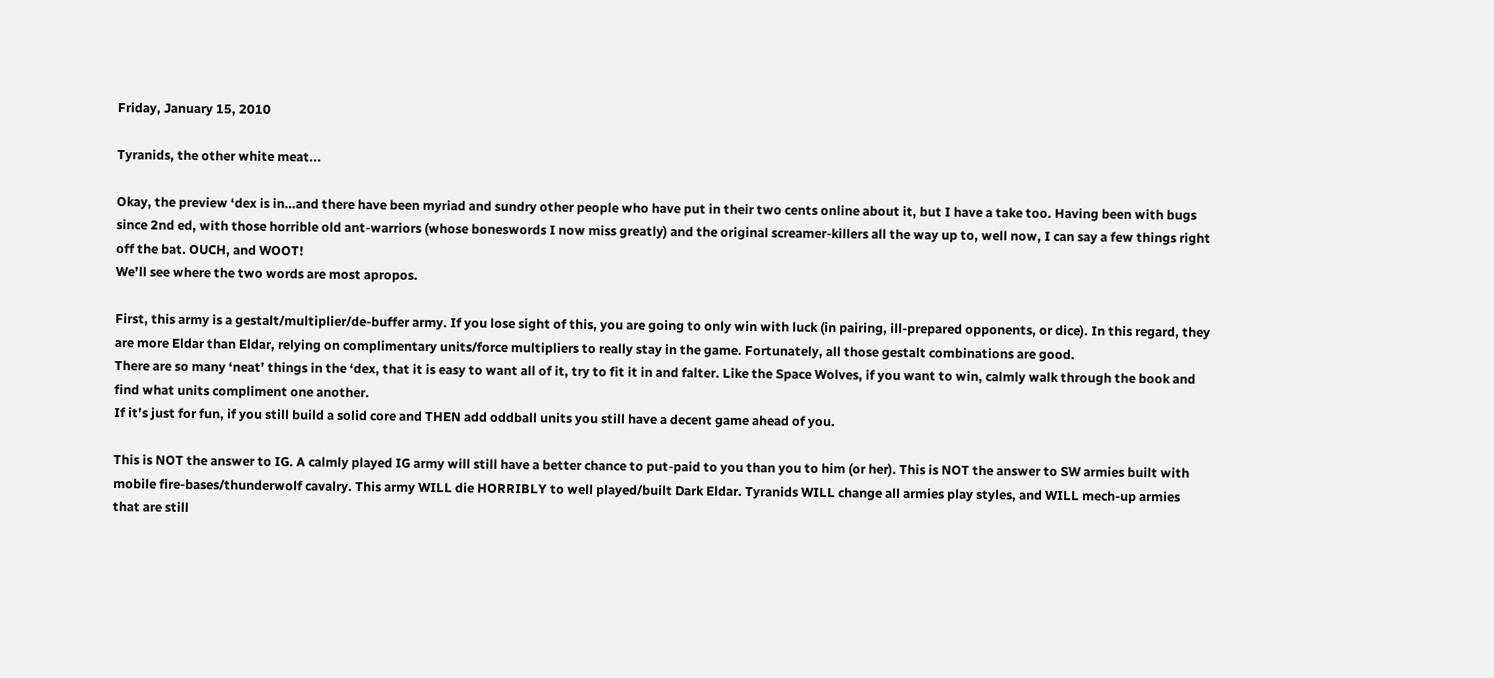Friday, January 15, 2010

Tyranids, the other white meat...

Okay, the preview ‘dex is in…and there have been myriad and sundry other people who have put in their two cents online about it, but I have a take too. Having been with bugs since 2nd ed, with those horrible old ant-warriors (whose boneswords I now miss greatly) and the original screamer-killers all the way up to, well now, I can say a few things right off the bat. OUCH, and WOOT!
We’ll see where the two words are most apropos.

First, this army is a gestalt/multiplier/de-buffer army. If you lose sight of this, you are going to only win with luck (in pairing, ill-prepared opponents, or dice). In this regard, they are more Eldar than Eldar, relying on complimentary units/force multipliers to really stay in the game. Fortunately, all those gestalt combinations are good.
There are so many ‘neat’ things in the ‘dex, that it is easy to want all of it, try to fit it in and falter. Like the Space Wolves, if you want to win, calmly walk through the book and find what units compliment one another.
If it’s just for fun, if you still build a solid core and THEN add oddball units you still have a decent game ahead of you.

This is NOT the answer to IG. A calmly played IG army will still have a better chance to put-paid to you than you to him (or her). This is NOT the answer to SW armies built with mobile fire-bases/thunderwolf cavalry. This army WILL die HORRIBLY to well played/built Dark Eldar. Tyranids WILL change all armies play styles, and WILL mech-up armies that are still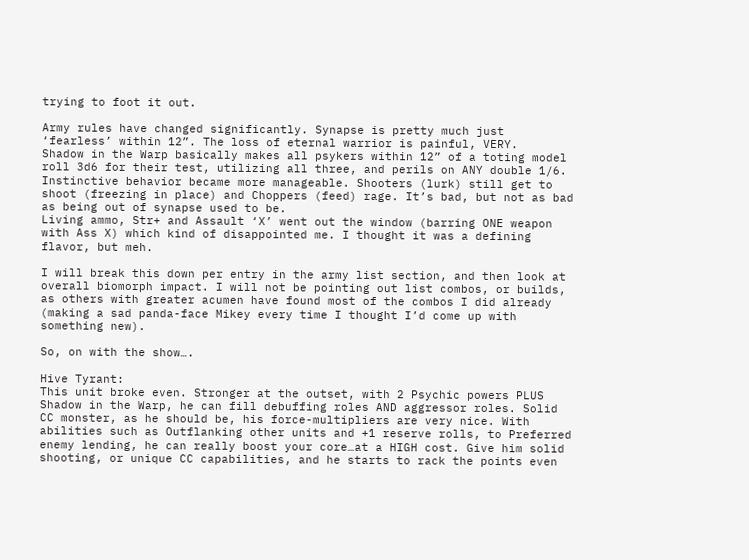trying to foot it out.

Army rules have changed significantly. Synapse is pretty much just ‘fearless’ within 12”. The loss of eternal warrior is painful, VERY.
Shadow in the Warp basically makes all psykers within 12” of a toting model roll 3d6 for their test, utilizing all three, and perils on ANY double 1/6.
Instinctive behavior became more manageable. Shooters (lurk) still get to shoot (freezing in place) and Choppers (feed) rage. It’s bad, but not as bad as being out of synapse used to be.
Living ammo, Str+ and Assault ‘X’ went out the window (barring ONE weapon with Ass X) which kind of disappointed me. I thought it was a defining flavor, but meh.

I will break this down per entry in the army list section, and then look at overall biomorph impact. I will not be pointing out list combos, or builds, as others with greater acumen have found most of the combos I did already (making a sad panda-face Mikey every time I thought I’d come up with something new).

So, on with the show….

Hive Tyrant:
This unit broke even. Stronger at the outset, with 2 Psychic powers PLUS Shadow in the Warp, he can fill debuffing roles AND aggressor roles. Solid CC monster, as he should be, his force-multipliers are very nice. With abilities such as Outflanking other units and +1 reserve rolls, to Preferred enemy lending, he can really boost your core…at a HIGH cost. Give him solid shooting, or unique CC capabilities, and he starts to rack the points even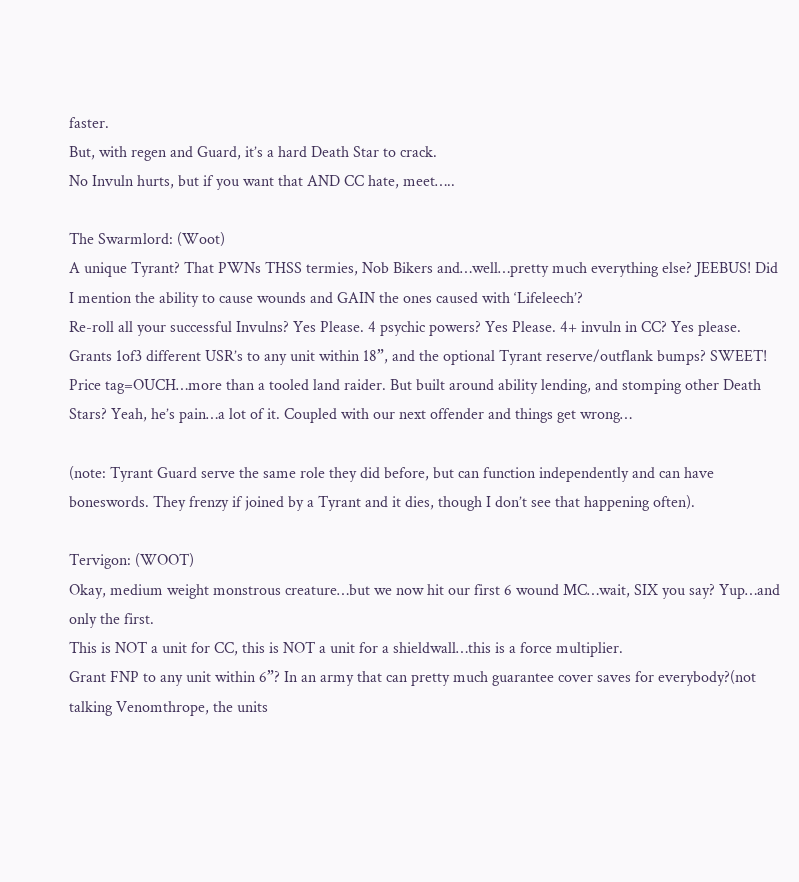faster.
But, with regen and Guard, it’s a hard Death Star to crack.
No Invuln hurts, but if you want that AND CC hate, meet…..

The Swarmlord: (Woot)
A unique Tyrant? That PWNs THSS termies, Nob Bikers and…well…pretty much everything else? JEEBUS! Did I mention the ability to cause wounds and GAIN the ones caused with ‘Lifeleech’?
Re-roll all your successful Invulns? Yes Please. 4 psychic powers? Yes Please. 4+ invuln in CC? Yes please. Grants 1of3 different USR’s to any unit within 18”, and the optional Tyrant reserve/outflank bumps? SWEET!
Price tag=OUCH…more than a tooled land raider. But built around ability lending, and stomping other Death Stars? Yeah, he’s pain…a lot of it. Coupled with our next offender and things get wrong…

(note: Tyrant Guard serve the same role they did before, but can function independently and can have boneswords. They frenzy if joined by a Tyrant and it dies, though I don’t see that happening often).

Tervigon: (WOOT)
Okay, medium weight monstrous creature…but we now hit our first 6 wound MC…wait, SIX you say? Yup…and only the first.
This is NOT a unit for CC, this is NOT a unit for a shieldwall…this is a force multiplier.
Grant FNP to any unit within 6”? In an army that can pretty much guarantee cover saves for everybody?(not talking Venomthrope, the units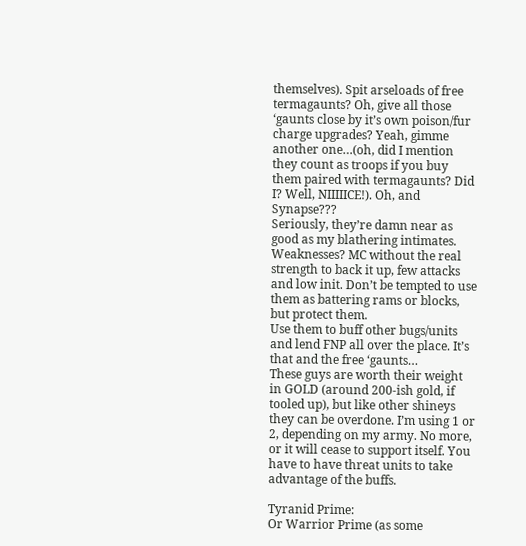themselves). Spit arseloads of free termagaunts? Oh, give all those ‘gaunts close by it’s own poison/fur charge upgrades? Yeah, gimme another one…(oh, did I mention they count as troops if you buy them paired with termagaunts? Did I? Well, NIIIIICE!). Oh, and Synapse???
Seriously, they’re damn near as good as my blathering intimates.
Weaknesses? MC without the real strength to back it up, few attacks and low init. Don’t be tempted to use them as battering rams or blocks, but protect them.
Use them to buff other bugs/units and lend FNP all over the place. It’s that and the free ‘gaunts…
These guys are worth their weight in GOLD (around 200-ish gold, if tooled up), but like other shineys they can be overdone. I’m using 1 or 2, depending on my army. No more, or it will cease to support itself. You have to have threat units to take advantage of the buffs.

Tyranid Prime:
Or Warrior Prime (as some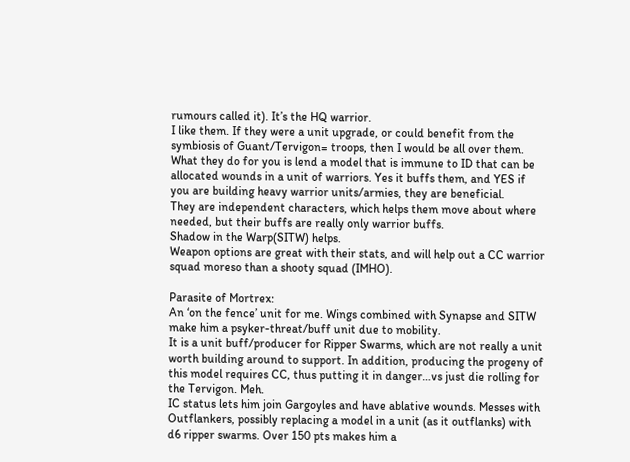rumours called it). It’s the HQ warrior.
I like them. If they were a unit upgrade, or could benefit from the symbiosis of Guant/Tervigon= troops, then I would be all over them.
What they do for you is lend a model that is immune to ID that can be allocated wounds in a unit of warriors. Yes it buffs them, and YES if you are building heavy warrior units/armies, they are beneficial.
They are independent characters, which helps them move about where needed, but their buffs are really only warrior buffs.
Shadow in the Warp(SITW) helps.
Weapon options are great with their stats, and will help out a CC warrior squad moreso than a shooty squad (IMHO).

Parasite of Mortrex:
An ‘on the fence’ unit for me. Wings combined with Synapse and SITW make him a psyker-threat/buff unit due to mobility.
It is a unit buff/producer for Ripper Swarms, which are not really a unit worth building around to support. In addition, producing the progeny of this model requires CC, thus putting it in danger…vs just die rolling for the Tervigon. Meh.
IC status lets him join Gargoyles and have ablative wounds. Messes with Outflankers, possibly replacing a model in a unit (as it outflanks) with d6 ripper swarms. Over 150 pts makes him a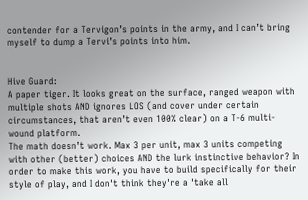contender for a Tervigon’s points in the army, and I can’t bring myself to dump a Tervi’s points into him.


Hive Guard:
A paper tiger. It looks great on the surface, ranged weapon with multiple shots AND ignores LOS (and cover under certain circumstances, that aren’t even 100% clear) on a T-6 multi-wound platform.
The math doesn’t work. Max 3 per unit, max 3 units competing with other (better) choices AND the lurk instinctive behavior? In order to make this work, you have to build specifically for their style of play, and I don't think they're a 'take all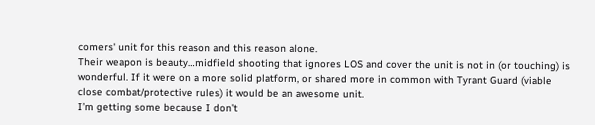comers' unit for this reason and this reason alone.
Their weapon is beauty…midfield shooting that ignores LOS and cover the unit is not in (or touching) is wonderful. If it were on a more solid platform, or shared more in common with Tyrant Guard (viable close combat/protective rules) it would be an awesome unit.
I’m getting some because I don’t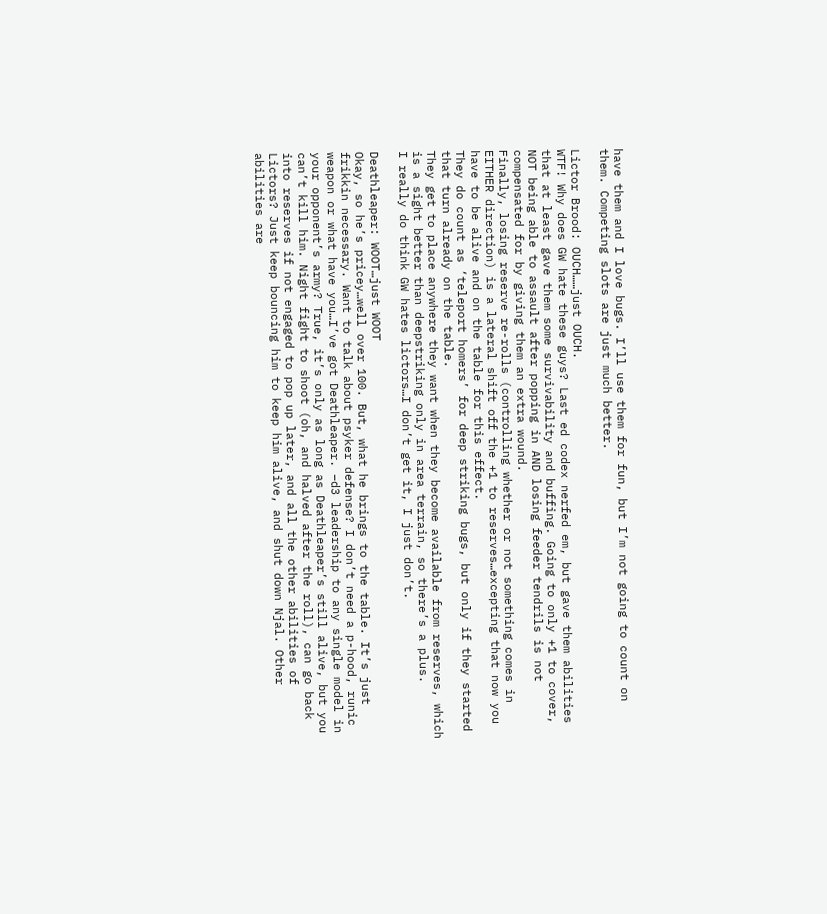have them and I love bugs. I’ll use them for fun, but I’m not going to count on them. Competing slots are just much better.

Lictor Brood: OUCH……just OUCH.
WTF! Why does GW hate these guys? Last ed codex nerfed em, but gave them abilities that at least gave them some survivability and buffing. Going to only +1 to cover, NOT being able to assault after popping in AND losing feeder tendrils is not compensated for by giving them an extra wound.
Finally, losing reserve re-rolls (controlling whether or not something comes in EITHER direction) is a lateral shift off the +1 to reserves…excepting that now you have to be alive and on the table for this effect.
They do count as ‘teleport homers’ for deep striking bugs, but only if they started that turn already on the table.
They get to place anywhere they want when they become available from reserves, which is a sight better than deepstriking only in area terrain, so there’s a plus.
I really do think GW hates lictors…I don’t get it, I just don’t.

Deathleaper: WOOT…just WOOT
Okay, so he’s pricey…well over 100. But, what he brings to the table. It’s just frikkin necessary. Want to talk about psyker defense? I don’t need a p-hood, runic weapon or what have you…I’ve got Deathleaper. –d3 leadership to any single model in your opponent’s army? True, it’s only as long as Deathleaper’s still alive, but you can’t kill him. Night fight to shoot (oh, and halved after the roll), can go back into reserves if not engaged to pop up later, and all the other abilities of Lictors? Just keep bouncing him to keep him alive, and shut down Njal. Other abilities are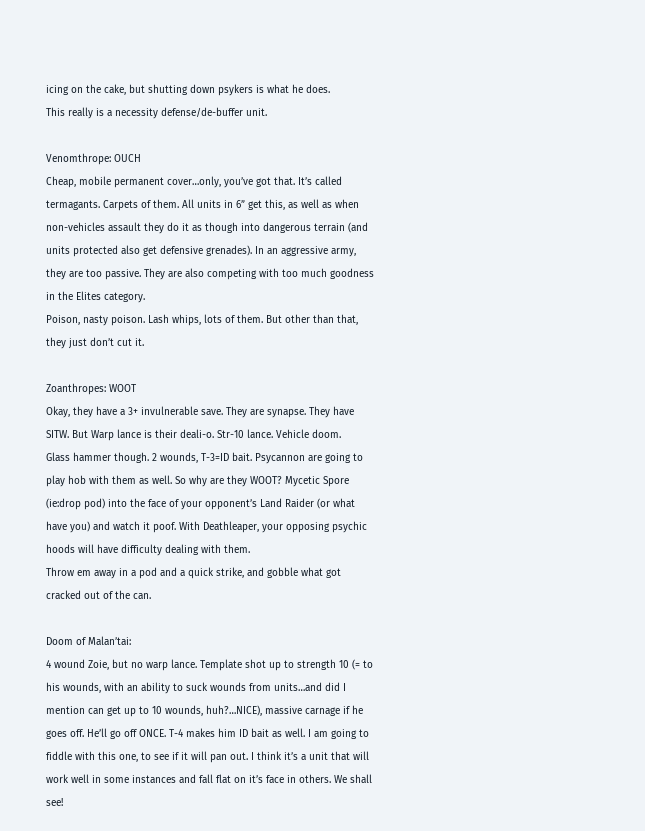icing on the cake, but shutting down psykers is what he does.
This really is a necessity defense/de-buffer unit.

Venomthrope: OUCH
Cheap, mobile permanent cover…only, you’ve got that. It’s called termagants. Carpets of them. All units in 6” get this, as well as when non-vehicles assault they do it as though into dangerous terrain (and units protected also get defensive grenades). In an aggressive army, they are too passive. They are also competing with too much goodness in the Elites category.
Poison, nasty poison. Lash whips, lots of them. But other than that, they just don’t cut it.

Zoanthropes: WOOT
Okay, they have a 3+ invulnerable save. They are synapse. They have SITW. But Warp lance is their deali-o. Str-10 lance. Vehicle doom.
Glass hammer though. 2 wounds, T-3=ID bait. Psycannon are going to play hob with them as well. So why are they WOOT? Mycetic Spore (ie:drop pod) into the face of your opponent’s Land Raider (or what have you) and watch it poof. With Deathleaper, your opposing psychic hoods will have difficulty dealing with them.
Throw em away in a pod and a quick strike, and gobble what got cracked out of the can.

Doom of Malan’tai:
4 wound Zoie, but no warp lance. Template shot up to strength 10 (= to his wounds, with an ability to suck wounds from units…and did I mention can get up to 10 wounds, huh?…NICE), massive carnage if he goes off. He’ll go off ONCE. T-4 makes him ID bait as well. I am going to fiddle with this one, to see if it will pan out. I think it’s a unit that will work well in some instances and fall flat on it’s face in others. We shall see!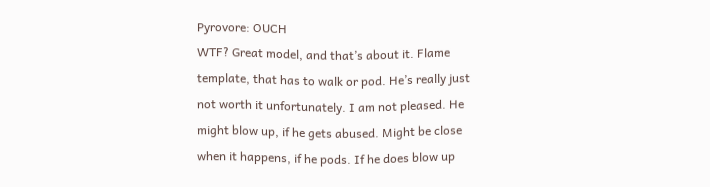Pyrovore: OUCH
WTF? Great model, and that’s about it. Flame template, that has to walk or pod. He’s really just not worth it unfortunately. I am not pleased. He might blow up, if he gets abused. Might be close when it happens, if he pods. If he does blow up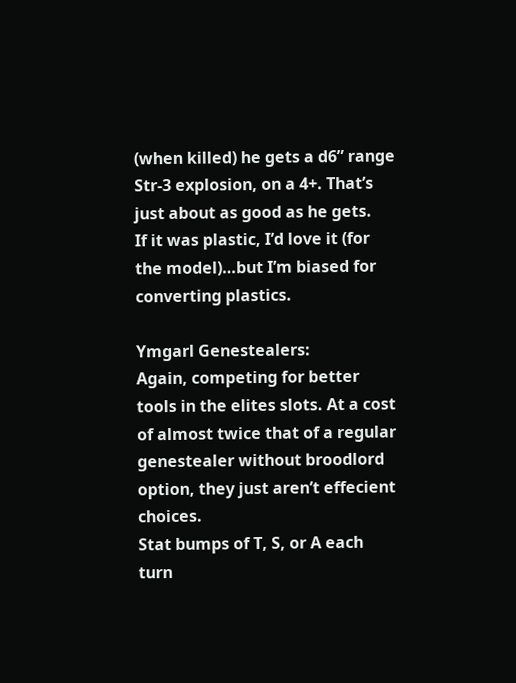(when killed) he gets a d6” range Str-3 explosion, on a 4+. That’s just about as good as he gets.
If it was plastic, I’d love it (for the model)…but I’m biased for converting plastics.

Ymgarl Genestealers:
Again, competing for better tools in the elites slots. At a cost of almost twice that of a regular genestealer without broodlord option, they just aren’t effecient choices.
Stat bumps of T, S, or A each turn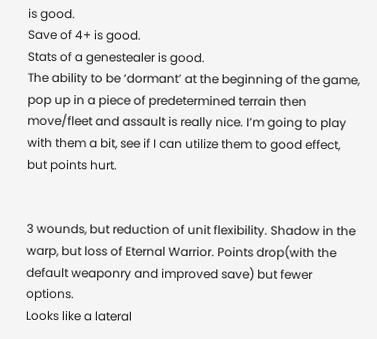is good.
Save of 4+ is good.
Stats of a genestealer is good.
The ability to be ‘dormant’ at the beginning of the game, pop up in a piece of predetermined terrain then move/fleet and assault is really nice. I’m going to play with them a bit, see if I can utilize them to good effect, but points hurt.


3 wounds, but reduction of unit flexibility. Shadow in the warp, but loss of Eternal Warrior. Points drop(with the default weaponry and improved save) but fewer options.
Looks like a lateral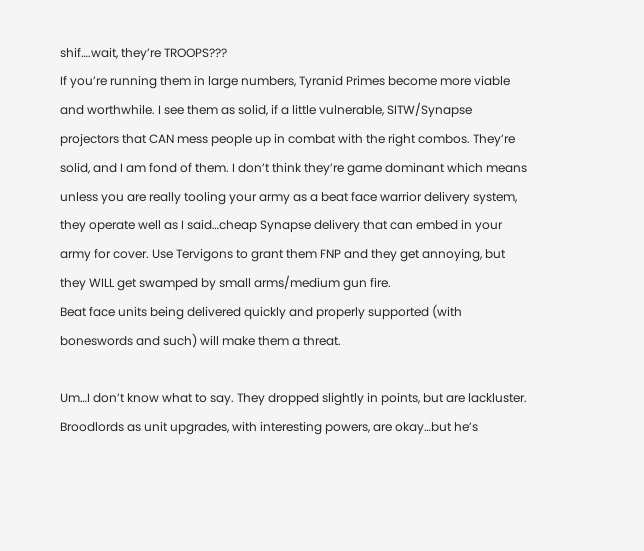shif….wait, they’re TROOPS???
If you’re running them in large numbers, Tyranid Primes become more viable and worthwhile. I see them as solid, if a little vulnerable, SITW/Synapse projectors that CAN mess people up in combat with the right combos. They’re solid, and I am fond of them. I don’t think they’re game dominant which means unless you are really tooling your army as a beat face warrior delivery system, they operate well as I said…cheap Synapse delivery that can embed in your army for cover. Use Tervigons to grant them FNP and they get annoying, but they WILL get swamped by small arms/medium gun fire.
Beat face units being delivered quickly and properly supported (with boneswords and such) will make them a threat.

Um…I don’t know what to say. They dropped slightly in points, but are lackluster. Broodlords as unit upgrades, with interesting powers, are okay…but he’s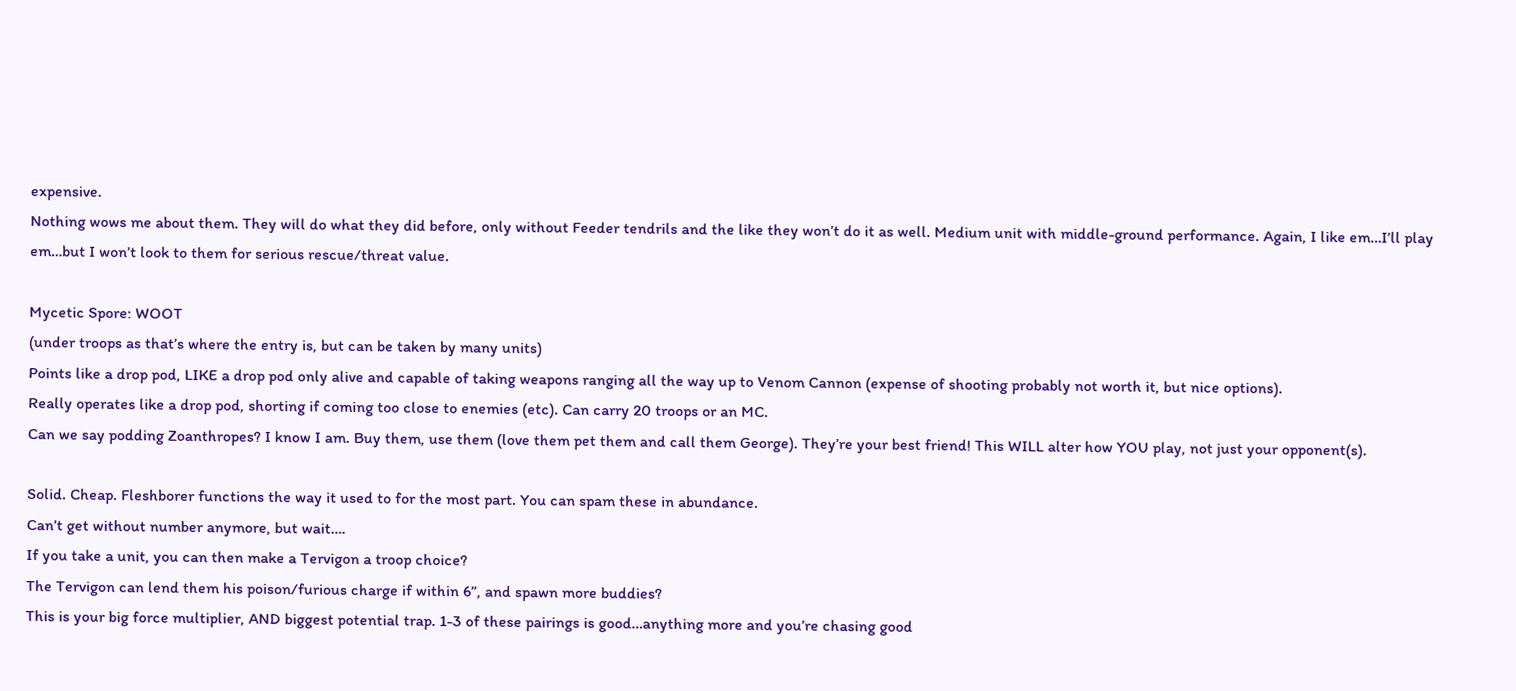expensive.
Nothing wows me about them. They will do what they did before, only without Feeder tendrils and the like they won’t do it as well. Medium unit with middle-ground performance. Again, I like em…I’ll play em…but I won’t look to them for serious rescue/threat value.

Mycetic Spore: WOOT
(under troops as that’s where the entry is, but can be taken by many units)
Points like a drop pod, LIKE a drop pod only alive and capable of taking weapons ranging all the way up to Venom Cannon (expense of shooting probably not worth it, but nice options).
Really operates like a drop pod, shorting if coming too close to enemies (etc). Can carry 20 troops or an MC.
Can we say podding Zoanthropes? I know I am. Buy them, use them (love them pet them and call them George). They’re your best friend! This WILL alter how YOU play, not just your opponent(s).

Solid. Cheap. Fleshborer functions the way it used to for the most part. You can spam these in abundance.
Can’t get without number anymore, but wait….
If you take a unit, you can then make a Tervigon a troop choice?
The Tervigon can lend them his poison/furious charge if within 6”, and spawn more buddies?
This is your big force multiplier, AND biggest potential trap. 1-3 of these pairings is good…anything more and you’re chasing good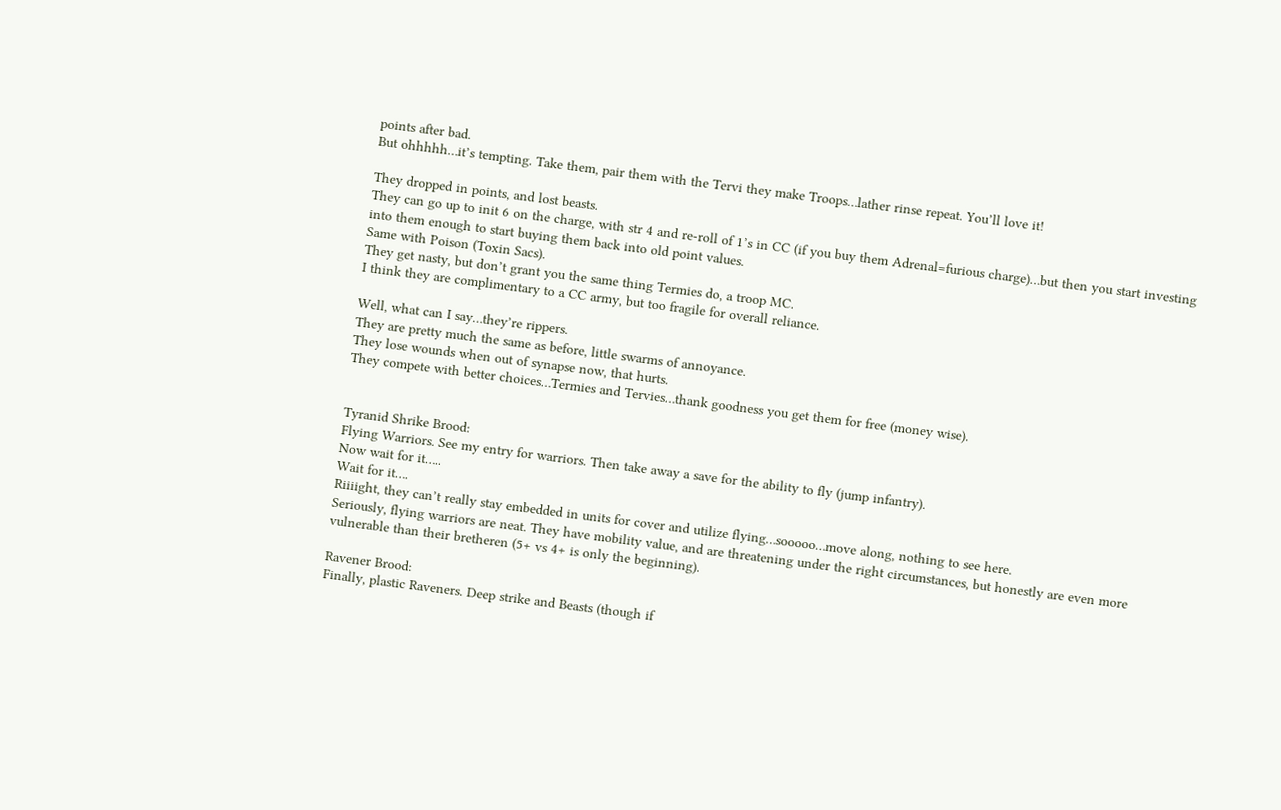points after bad.
But ohhhhh…it’s tempting. Take them, pair them with the Tervi they make Troops…lather rinse repeat. You’ll love it!

They dropped in points, and lost beasts.
They can go up to init 6 on the charge, with str 4 and re-roll of 1’s in CC (if you buy them Adrenal=furious charge)…but then you start investing into them enough to start buying them back into old point values.
Same with Poison (Toxin Sacs).
They get nasty, but don’t grant you the same thing Termies do, a troop MC.
I think they are complimentary to a CC army, but too fragile for overall reliance.

Well, what can I say…they’re rippers.
They are pretty much the same as before, little swarms of annoyance.
They lose wounds when out of synapse now, that hurts.
They compete with better choices…Termies and Tervies…thank goodness you get them for free (money wise).


Tyranid Shrike Brood:
Flying Warriors. See my entry for warriors. Then take away a save for the ability to fly (jump infantry).
Now wait for it…..
Wait for it….
Riiiight, they can’t really stay embedded in units for cover and utilize flying…sooooo…move along, nothing to see here.
Seriously, flying warriors are neat. They have mobility value, and are threatening under the right circumstances, but honestly are even more vulnerable than their bretheren (5+ vs 4+ is only the beginning).

Ravener Brood:
Finally, plastic Raveners. Deep strike and Beasts (though if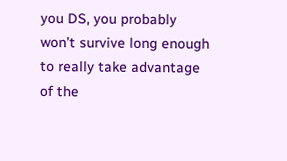you DS, you probably won’t survive long enough to really take advantage of the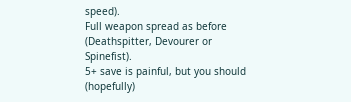speed).
Full weapon spread as before (Deathspitter, Devourer or Spinefist).
5+ save is painful, but you should (hopefully)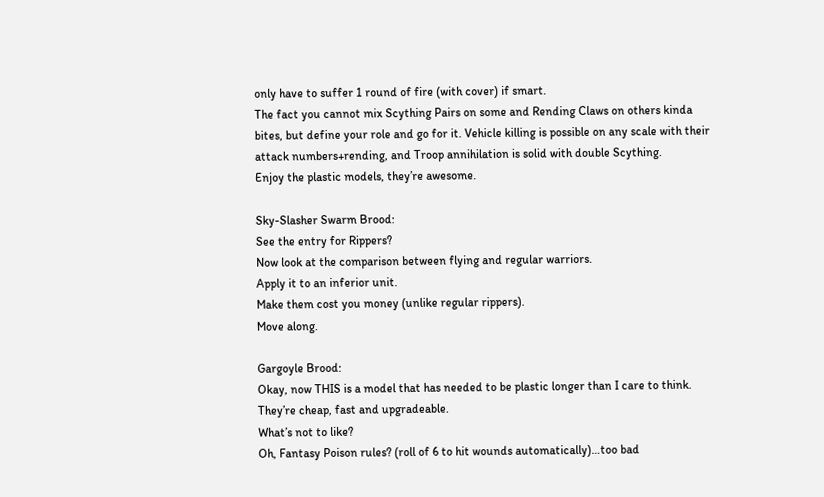only have to suffer 1 round of fire (with cover) if smart.
The fact you cannot mix Scything Pairs on some and Rending Claws on others kinda bites, but define your role and go for it. Vehicle killing is possible on any scale with their attack numbers+rending, and Troop annihilation is solid with double Scything.
Enjoy the plastic models, they’re awesome.

Sky-Slasher Swarm Brood:
See the entry for Rippers?
Now look at the comparison between flying and regular warriors.
Apply it to an inferior unit.
Make them cost you money (unlike regular rippers).
Move along.

Gargoyle Brood:
Okay, now THIS is a model that has needed to be plastic longer than I care to think.
They’re cheap, fast and upgradeable.
What’s not to like?
Oh, Fantasy Poison rules? (roll of 6 to hit wounds automatically)…too bad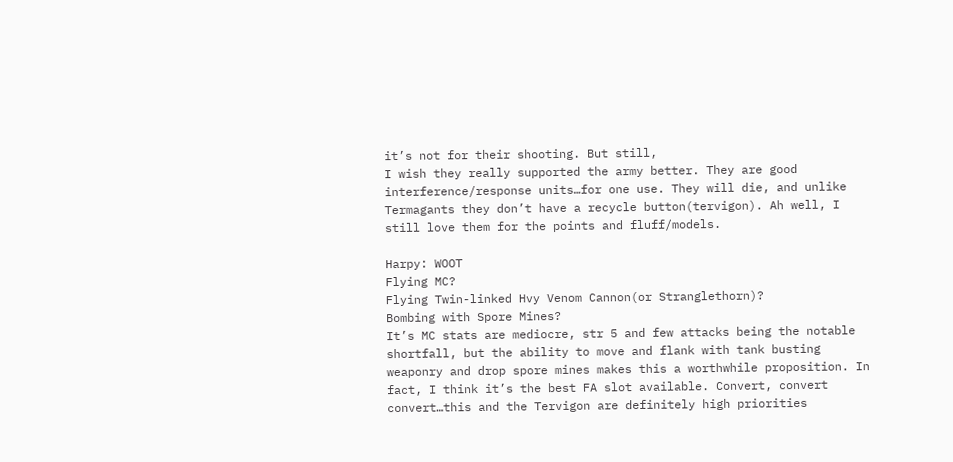it’s not for their shooting. But still,
I wish they really supported the army better. They are good interference/response units…for one use. They will die, and unlike Termagants they don’t have a recycle button(tervigon). Ah well, I still love them for the points and fluff/models.

Harpy: WOOT
Flying MC?
Flying Twin-linked Hvy Venom Cannon(or Stranglethorn)?
Bombing with Spore Mines?
It’s MC stats are mediocre, str 5 and few attacks being the notable shortfall, but the ability to move and flank with tank busting weaponry and drop spore mines makes this a worthwhile proposition. In fact, I think it’s the best FA slot available. Convert, convert convert…this and the Tervigon are definitely high priorities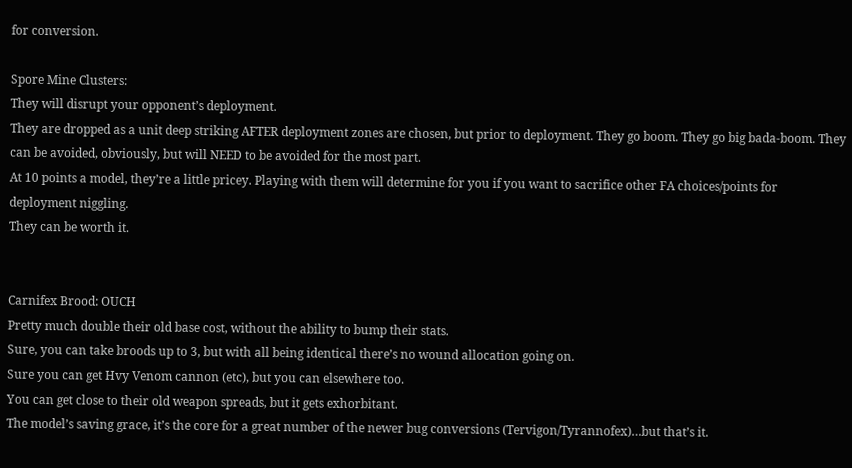for conversion.

Spore Mine Clusters:
They will disrupt your opponent’s deployment.
They are dropped as a unit deep striking AFTER deployment zones are chosen, but prior to deployment. They go boom. They go big bada-boom. They can be avoided, obviously, but will NEED to be avoided for the most part.
At 10 points a model, they’re a little pricey. Playing with them will determine for you if you want to sacrifice other FA choices/points for deployment niggling.
They can be worth it.


Carnifex Brood: OUCH
Pretty much double their old base cost, without the ability to bump their stats.
Sure, you can take broods up to 3, but with all being identical there’s no wound allocation going on.
Sure you can get Hvy Venom cannon (etc), but you can elsewhere too.
You can get close to their old weapon spreads, but it gets exhorbitant.
The model’s saving grace, it’s the core for a great number of the newer bug conversions (Tervigon/Tyrannofex)…but that’s it.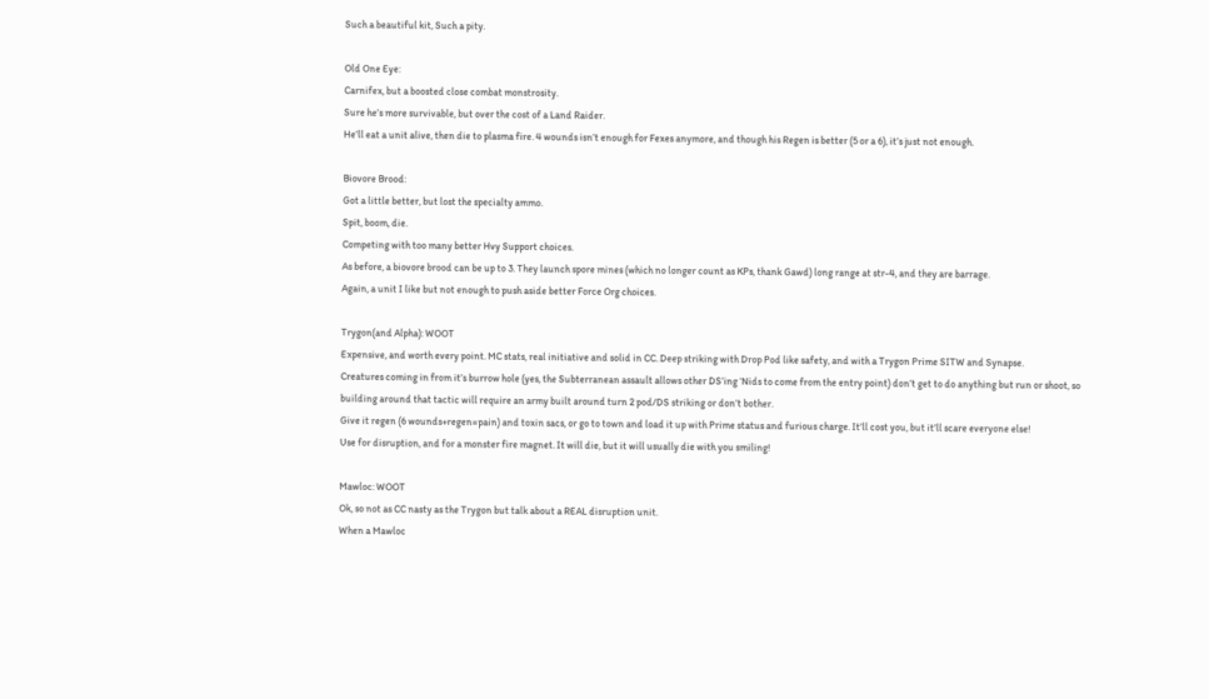Such a beautiful kit, Such a pity.

Old One Eye:
Carnifex, but a boosted close combat monstrosity.
Sure he’s more survivable, but over the cost of a Land Raider.
He’ll eat a unit alive, then die to plasma fire. 4 wounds isn’t enough for Fexes anymore, and though his Regen is better (5 or a 6), it’s just not enough.

Biovore Brood:
Got a little better, but lost the specialty ammo.
Spit, boom, die.
Competing with too many better Hvy Support choices.
As before, a biovore brood can be up to 3. They launch spore mines (which no longer count as KPs, thank Gawd) long range at str-4, and they are barrage.
Again, a unit I like but not enough to push aside better Force Org choices.

Trygon(and Alpha): WOOT
Expensive, and worth every point. MC stats, real initiative and solid in CC. Deep striking with Drop Pod like safety, and with a Trygon Prime SITW and Synapse.
Creatures coming in from it’s burrow hole (yes, the Subterranean assault allows other DS’ing ‘Nids to come from the entry point) don’t get to do anything but run or shoot, so building around that tactic will require an army built around turn 2 pod/DS striking or don’t bother.
Give it regen (6 wounds+regen=pain) and toxin sacs, or go to town and load it up with Prime status and furious charge. It’ll cost you, but it’ll scare everyone else!
Use for disruption, and for a monster fire magnet. It will die, but it will usually die with you smiling!

Mawloc: WOOT
Ok, so not as CC nasty as the Trygon but talk about a REAL disruption unit.
When a Mawloc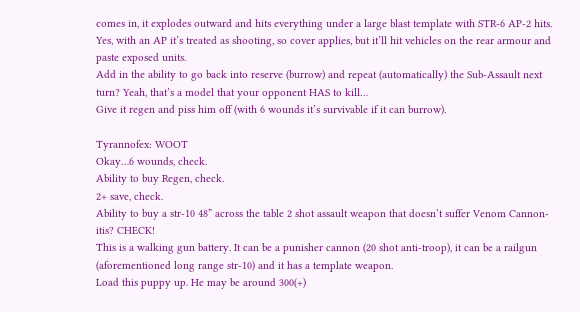comes in, it explodes outward and hits everything under a large blast template with STR-6 AP-2 hits. Yes, with an AP it’s treated as shooting, so cover applies, but it’ll hit vehicles on the rear armour and paste exposed units.
Add in the ability to go back into reserve (burrow) and repeat (automatically) the Sub-Assault next turn? Yeah, that’s a model that your opponent HAS to kill…
Give it regen and piss him off (with 6 wounds it’s survivable if it can burrow).

Tyrannofex: WOOT
Okay…6 wounds, check.
Ability to buy Regen, check.
2+ save, check.
Ability to buy a str-10 48” across the table 2 shot assault weapon that doesn’t suffer Venom Cannon-itis? CHECK!
This is a walking gun battery. It can be a punisher cannon (20 shot anti-troop), it can be a railgun (aforementioned long range str-10) and it has a template weapon.
Load this puppy up. He may be around 300(+)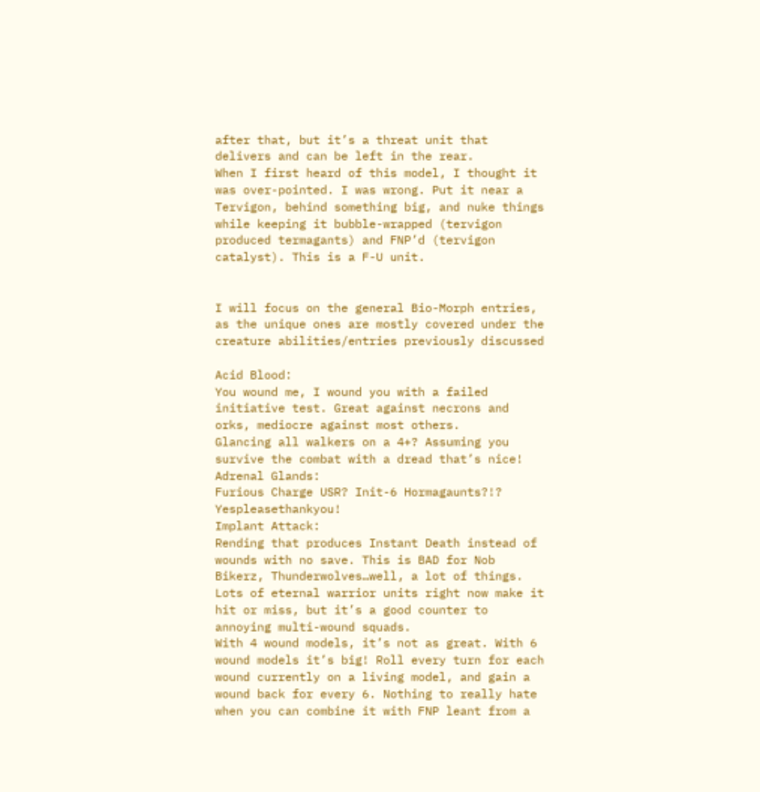after that, but it’s a threat unit that delivers and can be left in the rear.
When I first heard of this model, I thought it was over-pointed. I was wrong. Put it near a Tervigon, behind something big, and nuke things while keeping it bubble-wrapped (tervigon produced termagants) and FNP’d (tervigon catalyst). This is a F-U unit.


I will focus on the general Bio-Morph entries, as the unique ones are mostly covered under the creature abilities/entries previously discussed

Acid Blood:
You wound me, I wound you with a failed initiative test. Great against necrons and orks, mediocre against most others.
Glancing all walkers on a 4+? Assuming you survive the combat with a dread that’s nice!
Adrenal Glands:
Furious Charge USR? Init-6 Hormagaunts?!? Yespleasethankyou!
Implant Attack:
Rending that produces Instant Death instead of wounds with no save. This is BAD for Nob Bikerz, Thunderwolves…well, a lot of things. Lots of eternal warrior units right now make it hit or miss, but it’s a good counter to annoying multi-wound squads.
With 4 wound models, it’s not as great. With 6 wound models it’s big! Roll every turn for each wound currently on a living model, and gain a wound back for every 6. Nothing to really hate when you can combine it with FNP leant from a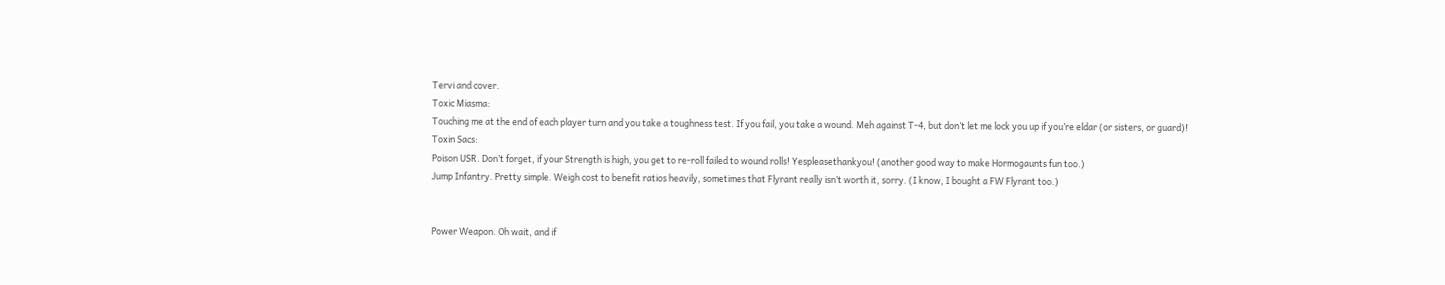Tervi and cover.
Toxic Miasma:
Touching me at the end of each player turn and you take a toughness test. If you fail, you take a wound. Meh against T-4, but don’t let me lock you up if you’re eldar (or sisters, or guard)!
Toxin Sacs:
Poison USR. Don’t forget, if your Strength is high, you get to re-roll failed to wound rolls! Yespleasethankyou! (another good way to make Hormogaunts fun too.)
Jump Infantry. Pretty simple. Weigh cost to benefit ratios heavily, sometimes that Flyrant really isn’t worth it, sorry. (I know, I bought a FW Flyrant too.)


Power Weapon. Oh wait, and if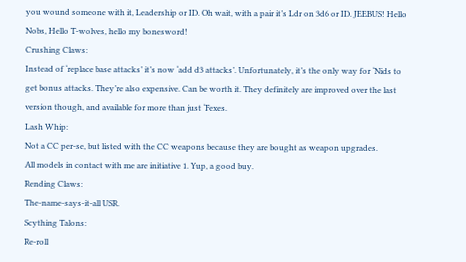you wound someone with it, Leadership or ID. Oh wait, with a pair it’s Ldr on 3d6 or ID. JEEBUS! Hello Nobs, Hello T-wolves, hello my bonesword!
Crushing Claws:
Instead of ‘replace base attacks’ it’s now ‘add d3 attacks’. Unfortunately, it’s the only way for ‘Nids to get bonus attacks. They’re also expensive. Can be worth it. They definitely are improved over the last version though, and available for more than just ‘Fexes.
Lash Whip:
Not a CC per-se, but listed with the CC weapons because they are bought as weapon upgrades.
All models in contact with me are initiative 1. Yup, a good buy.
Rending Claws:
The-name-says-it-all USR.
Scything Talons:
Re-roll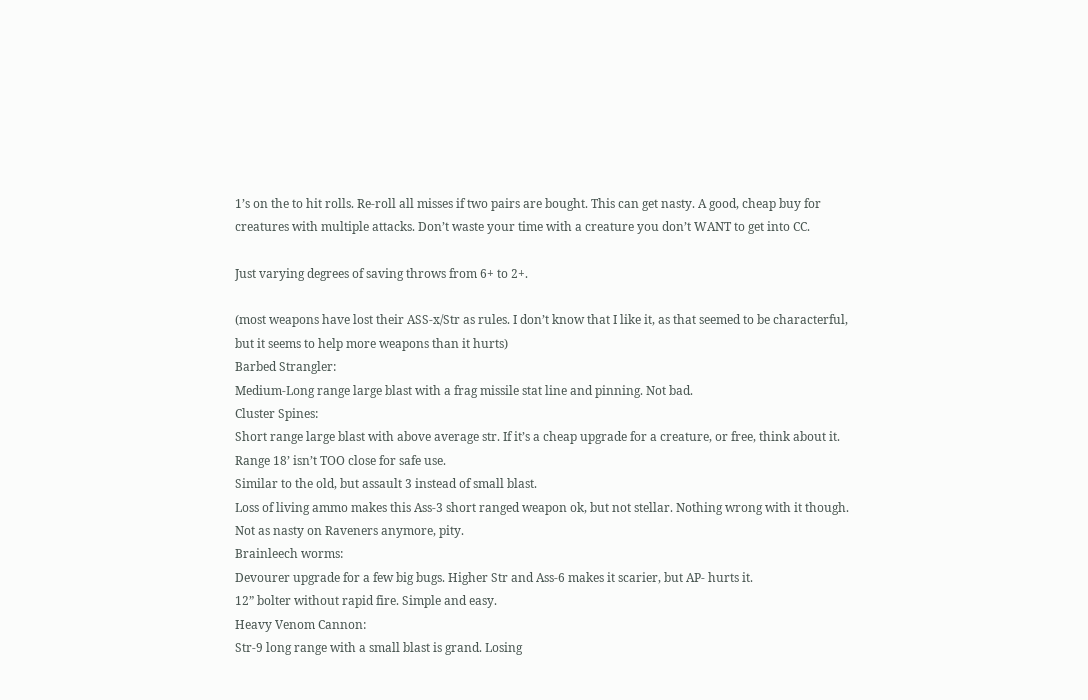1’s on the to hit rolls. Re-roll all misses if two pairs are bought. This can get nasty. A good, cheap buy for creatures with multiple attacks. Don’t waste your time with a creature you don’t WANT to get into CC.

Just varying degrees of saving throws from 6+ to 2+.

(most weapons have lost their ASS-x/Str as rules. I don’t know that I like it, as that seemed to be characterful, but it seems to help more weapons than it hurts)
Barbed Strangler:
Medium-Long range large blast with a frag missile stat line and pinning. Not bad.
Cluster Spines:
Short range large blast with above average str. If it’s a cheap upgrade for a creature, or free, think about it. Range 18’ isn’t TOO close for safe use.
Similar to the old, but assault 3 instead of small blast.
Loss of living ammo makes this Ass-3 short ranged weapon ok, but not stellar. Nothing wrong with it though. Not as nasty on Raveners anymore, pity.
Brainleech worms:
Devourer upgrade for a few big bugs. Higher Str and Ass-6 makes it scarier, but AP- hurts it.
12” bolter without rapid fire. Simple and easy.
Heavy Venom Cannon:
Str-9 long range with a small blast is grand. Losing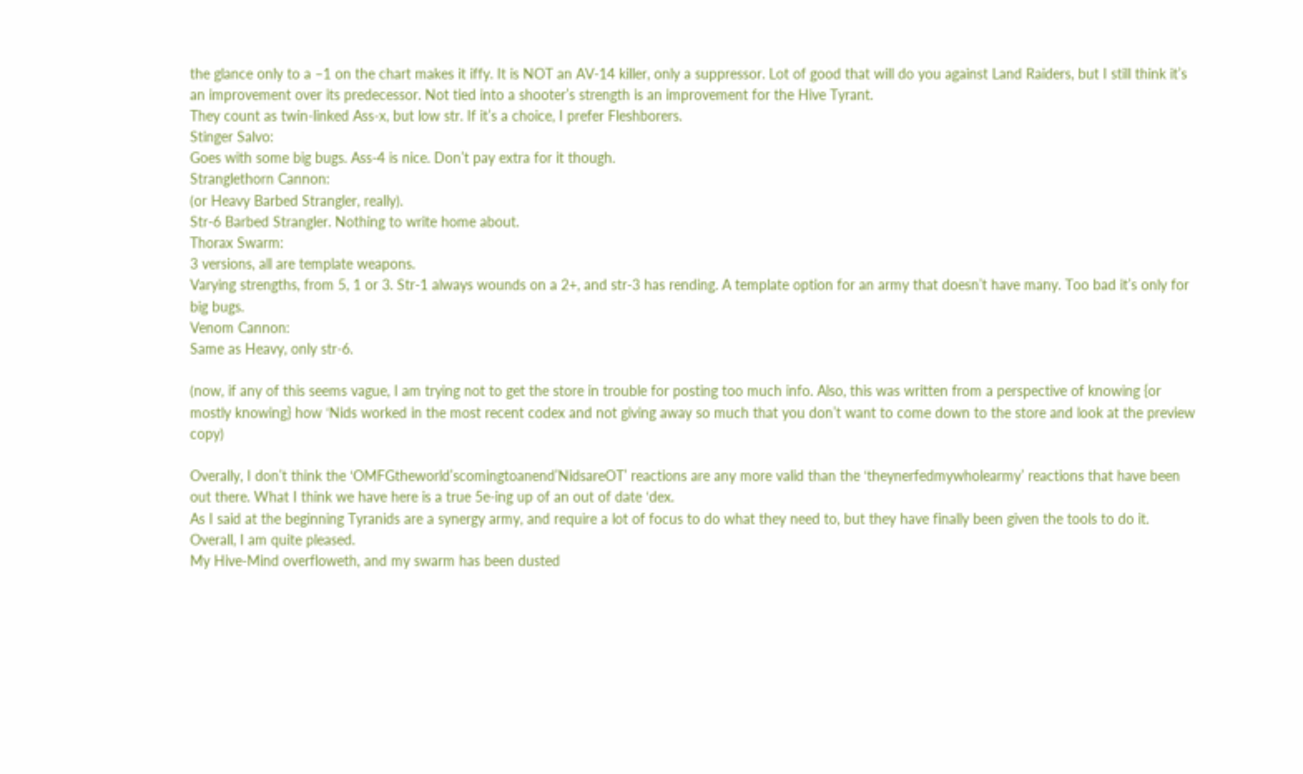the glance only to a –1 on the chart makes it iffy. It is NOT an AV-14 killer, only a suppressor. Lot of good that will do you against Land Raiders, but I still think it’s an improvement over its predecessor. Not tied into a shooter’s strength is an improvement for the Hive Tyrant.
They count as twin-linked Ass-x, but low str. If it’s a choice, I prefer Fleshborers.
Stinger Salvo:
Goes with some big bugs. Ass-4 is nice. Don’t pay extra for it though.
Stranglethorn Cannon:
(or Heavy Barbed Strangler, really).
Str-6 Barbed Strangler. Nothing to write home about.
Thorax Swarm:
3 versions, all are template weapons.
Varying strengths, from 5, 1 or 3. Str-1 always wounds on a 2+, and str-3 has rending. A template option for an army that doesn’t have many. Too bad it’s only for big bugs.
Venom Cannon:
Same as Heavy, only str-6.

(now, if any of this seems vague, I am trying not to get the store in trouble for posting too much info. Also, this was written from a perspective of knowing {or mostly knowing} how ‘Nids worked in the most recent codex and not giving away so much that you don’t want to come down to the store and look at the preview copy)

Overally, I don’t think the ‘OMFGtheworld’scomingtoanend’NidsareOT’ reactions are any more valid than the ‘theynerfedmywholearmy’ reactions that have been out there. What I think we have here is a true 5e-ing up of an out of date ‘dex.
As I said at the beginning Tyranids are a synergy army, and require a lot of focus to do what they need to, but they have finally been given the tools to do it.
Overall, I am quite pleased.
My Hive-Mind overfloweth, and my swarm has been dusted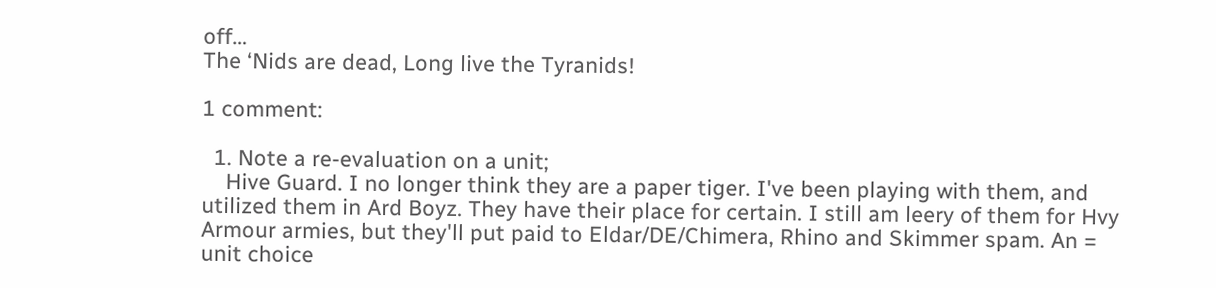off…
The ‘Nids are dead, Long live the Tyranids!

1 comment:

  1. Note a re-evaluation on a unit;
    Hive Guard. I no longer think they are a paper tiger. I've been playing with them, and utilized them in Ard Boyz. They have their place for certain. I still am leery of them for Hvy Armour armies, but they'll put paid to Eldar/DE/Chimera, Rhino and Skimmer spam. An = unit choice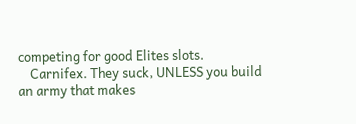competing for good Elites slots.
    Carnifex. They suck, UNLESS you build an army that makes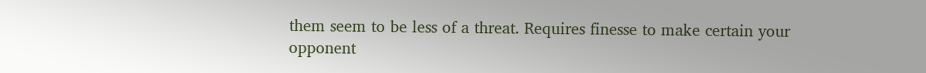them seem to be less of a threat. Requires finesse to make certain your opponent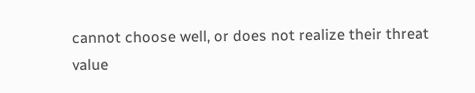cannot choose well, or does not realize their threat value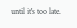until it's too late.